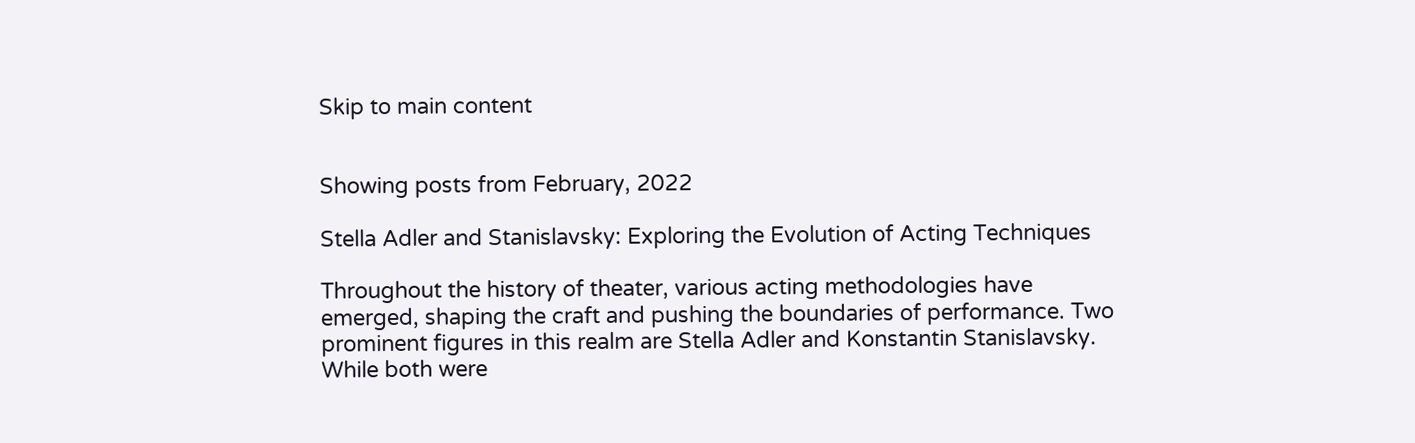Skip to main content


Showing posts from February, 2022

Stella Adler and Stanislavsky: Exploring the Evolution of Acting Techniques

Throughout the history of theater, various acting methodologies have emerged, shaping the craft and pushing the boundaries of performance. Two prominent figures in this realm are Stella Adler and Konstantin Stanislavsky. While both were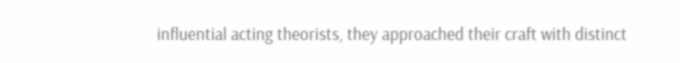influential acting theorists, they approached their craft with distinct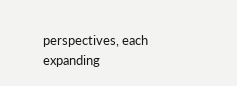perspectives, each expanding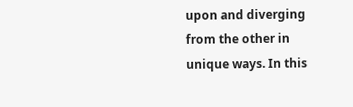upon and diverging from the other in unique ways. In this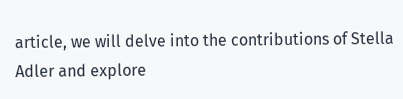article, we will delve into the contributions of Stella Adler and explore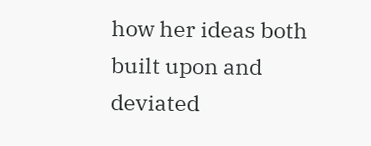how her ideas both built upon and deviated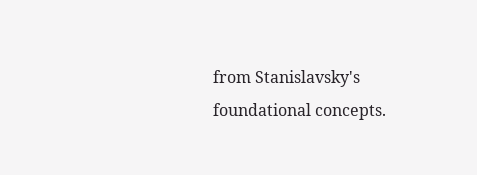from Stanislavsky's foundational concepts.